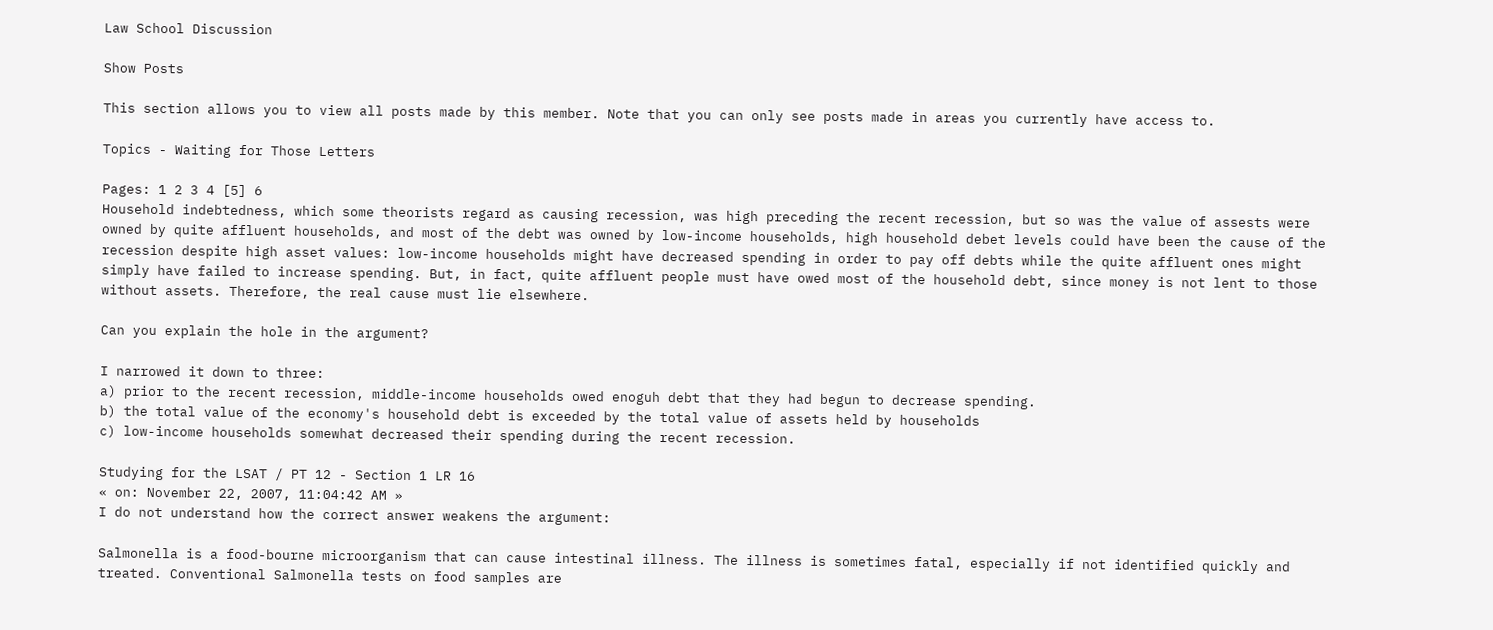Law School Discussion

Show Posts

This section allows you to view all posts made by this member. Note that you can only see posts made in areas you currently have access to.

Topics - Waiting for Those Letters

Pages: 1 2 3 4 [5] 6
Household indebtedness, which some theorists regard as causing recession, was high preceding the recent recession, but so was the value of assests were owned by quite affluent households, and most of the debt was owned by low-income households, high household debet levels could have been the cause of the recession despite high asset values: low-income households might have decreased spending in order to pay off debts while the quite affluent ones might simply have failed to increase spending. But, in fact, quite affluent people must have owed most of the household debt, since money is not lent to those without assets. Therefore, the real cause must lie elsewhere.

Can you explain the hole in the argument?

I narrowed it down to three:
a) prior to the recent recession, middle-income households owed enoguh debt that they had begun to decrease spending.
b) the total value of the economy's household debt is exceeded by the total value of assets held by households
c) low-income households somewhat decreased their spending during the recent recession.

Studying for the LSAT / PT 12 - Section 1 LR 16
« on: November 22, 2007, 11:04:42 AM »
I do not understand how the correct answer weakens the argument:

Salmonella is a food-bourne microorganism that can cause intestinal illness. The illness is sometimes fatal, especially if not identified quickly and treated. Conventional Salmonella tests on food samples are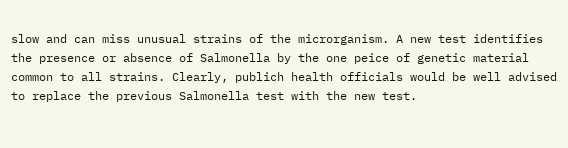slow and can miss unusual strains of the microrganism. A new test identifies the presence or absence of Salmonella by the one peice of genetic material common to all strains. Clearly, publich health officials would be well advised to replace the previous Salmonella test with the new test.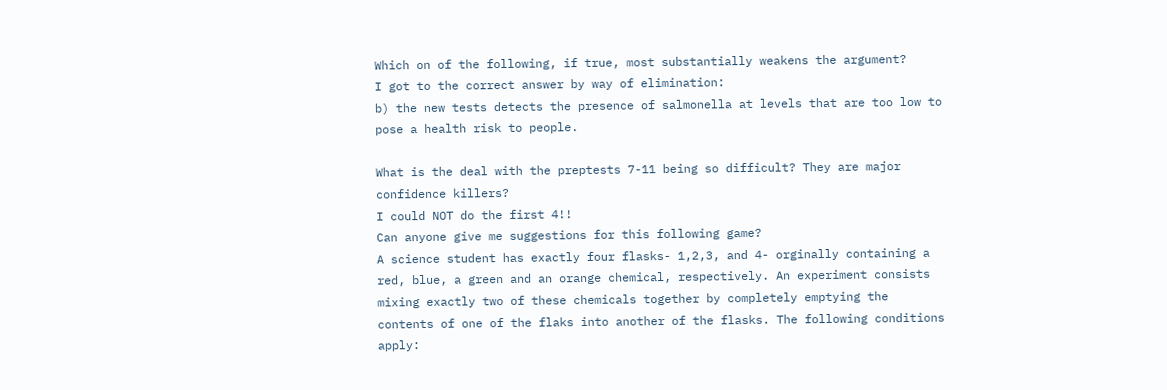Which on of the following, if true, most substantially weakens the argument?
I got to the correct answer by way of elimination:
b) the new tests detects the presence of salmonella at levels that are too low to pose a health risk to people.

What is the deal with the preptests 7-11 being so difficult? They are major confidence killers?
I could NOT do the first 4!!
Can anyone give me suggestions for this following game?
A science student has exactly four flasks- 1,2,3, and 4- orginally containing a red, blue, a green and an orange chemical, respectively. An experiment consists mixing exactly two of these chemicals together by completely emptying the contents of one of the flaks into another of the flasks. The following conditions apply: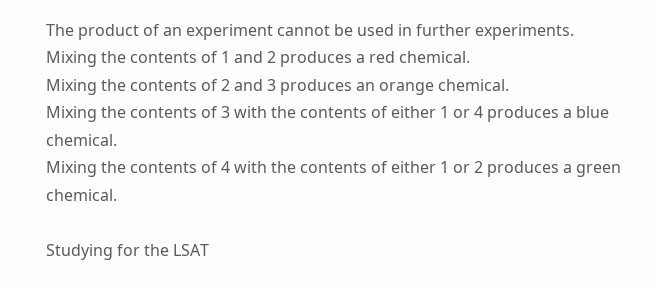The product of an experiment cannot be used in further experiments.
Mixing the contents of 1 and 2 produces a red chemical.
Mixing the contents of 2 and 3 produces an orange chemical.
Mixing the contents of 3 with the contents of either 1 or 4 produces a blue chemical.
Mixing the contents of 4 with the contents of either 1 or 2 produces a green chemical.

Studying for the LSAT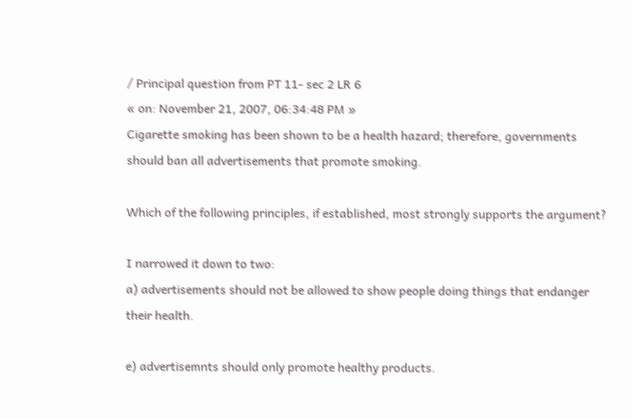/ Principal question from PT 11- sec 2 LR 6
« on: November 21, 2007, 06:34:48 PM »
Cigarette smoking has been shown to be a health hazard; therefore, governments should ban all advertisements that promote smoking.

Which of the following principles, if established, most strongly supports the argument?

I narrowed it down to two:
a) advertisements should not be allowed to show people doing things that endanger their health.

e) advertisemnts should only promote healthy products.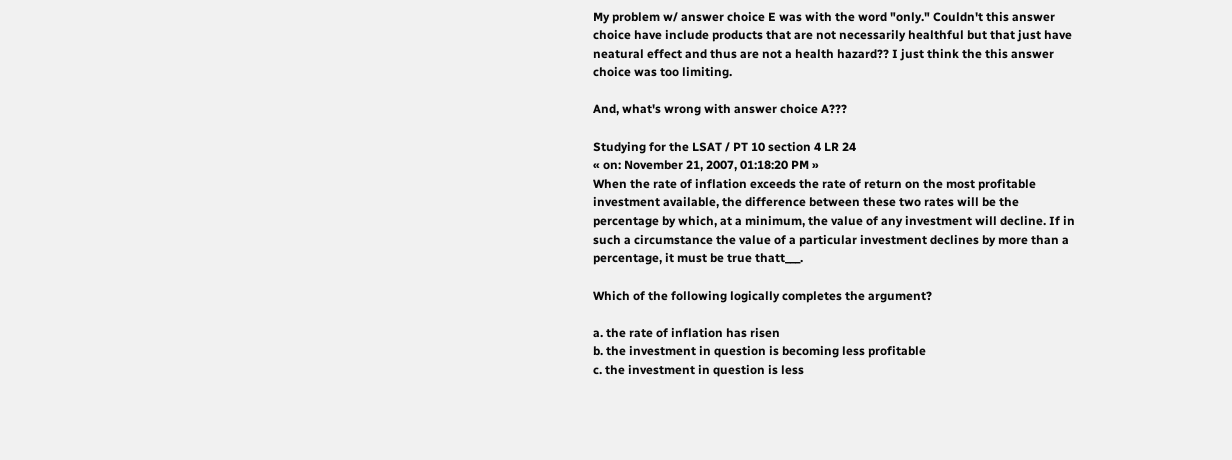My problem w/ answer choice E was with the word "only." Couldn't this answer choice have include products that are not necessarily healthful but that just have neatural effect and thus are not a health hazard?? I just think the this answer choice was too limiting.

And, what's wrong with answer choice A???

Studying for the LSAT / PT 10 section 4 LR 24
« on: November 21, 2007, 01:18:20 PM »
When the rate of inflation exceeds the rate of return on the most profitable investment available, the difference between these two rates will be the percentage by which, at a minimum, the value of any investment will decline. If in such a circumstance the value of a particular investment declines by more than a percentage, it must be true thatt___.

Which of the following logically completes the argument?

a. the rate of inflation has risen
b. the investment in question is becoming less profitable
c. the investment in question is less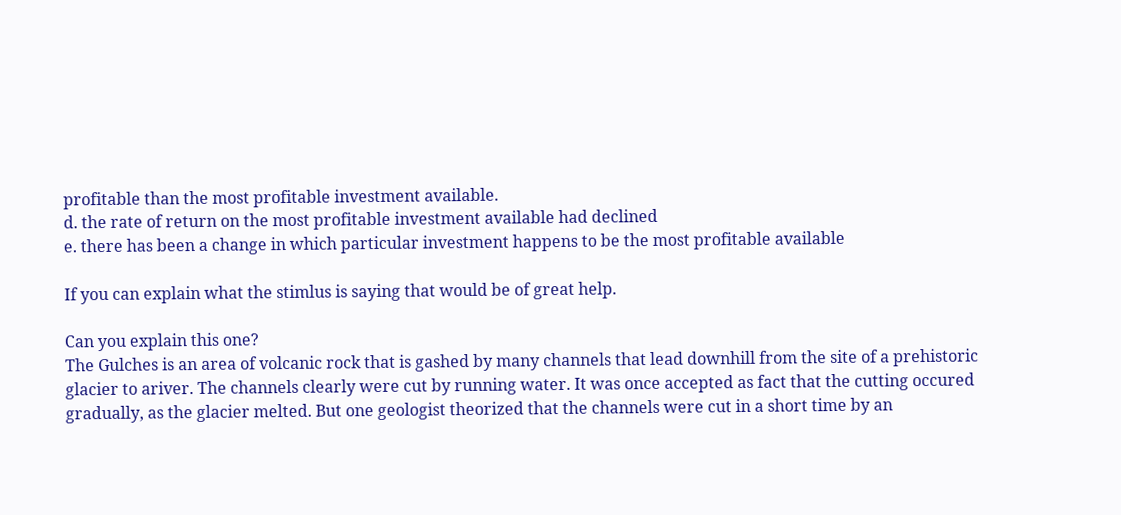profitable than the most profitable investment available.
d. the rate of return on the most profitable investment available had declined
e. there has been a change in which particular investment happens to be the most profitable available

If you can explain what the stimlus is saying that would be of great help.

Can you explain this one?
The Gulches is an area of volcanic rock that is gashed by many channels that lead downhill from the site of a prehistoric glacier to ariver. The channels clearly were cut by running water. It was once accepted as fact that the cutting occured gradually, as the glacier melted. But one geologist theorized that the channels were cut in a short time by an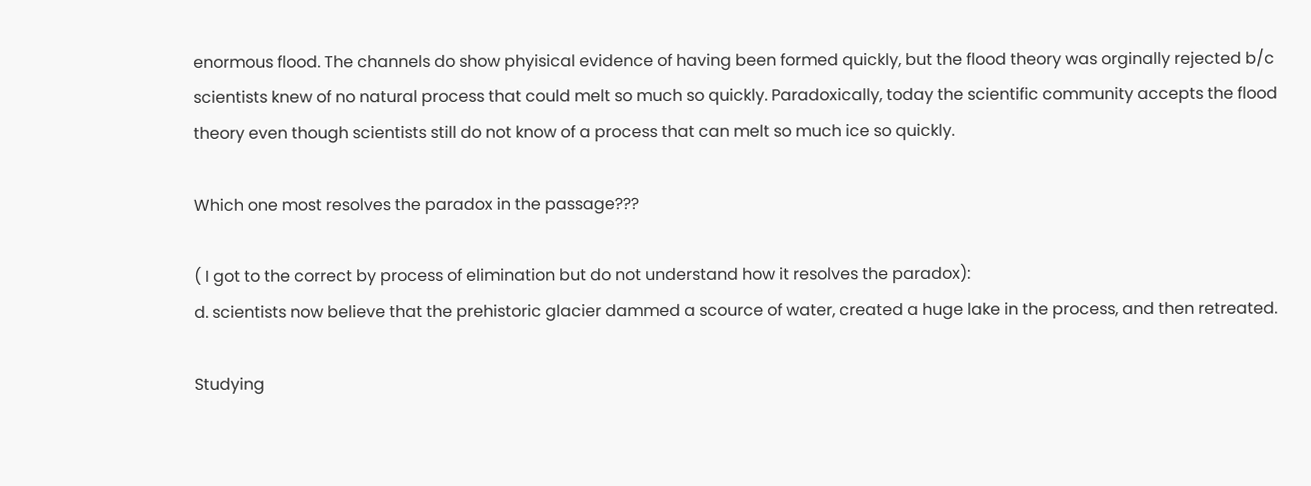enormous flood. The channels do show phyisical evidence of having been formed quickly, but the flood theory was orginally rejected b/c scientists knew of no natural process that could melt so much so quickly. Paradoxically, today the scientific community accepts the flood theory even though scientists still do not know of a process that can melt so much ice so quickly.

Which one most resolves the paradox in the passage???

( I got to the correct by process of elimination but do not understand how it resolves the paradox):
d. scientists now believe that the prehistoric glacier dammed a scource of water, created a huge lake in the process, and then retreated.

Studying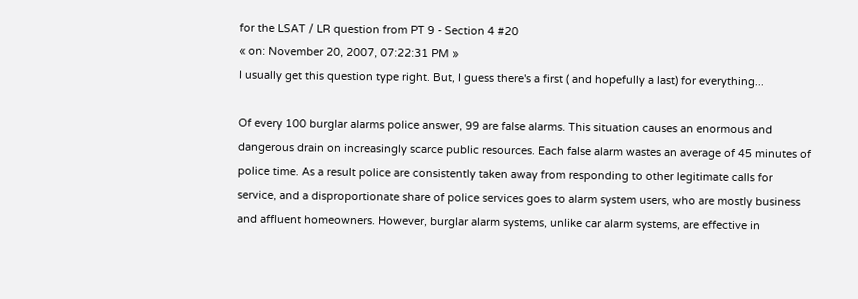for the LSAT / LR question from PT 9 - Section 4 #20
« on: November 20, 2007, 07:22:31 PM »
I usually get this question type right. But, I guess there's a first ( and hopefully a last) for everything...

Of every 100 burglar alarms police answer, 99 are false alarms. This situation causes an enormous and dangerous drain on increasingly scarce public resources. Each false alarm wastes an average of 45 minutes of police time. As a result police are consistently taken away from responding to other legitimate calls for service, and a disproportionate share of police services goes to alarm system users, who are mostly business and affluent homeowners. However, burglar alarm systems, unlike car alarm systems, are effective in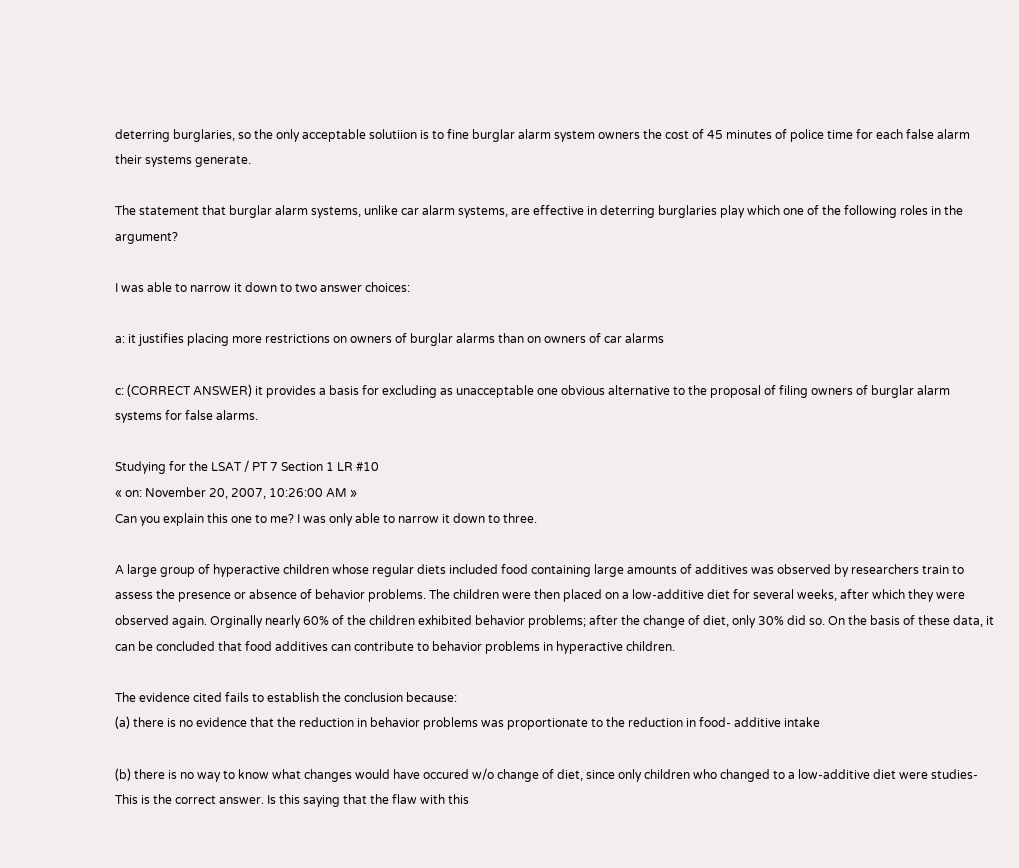deterring burglaries, so the only acceptable solutiion is to fine burglar alarm system owners the cost of 45 minutes of police time for each false alarm their systems generate.

The statement that burglar alarm systems, unlike car alarm systems, are effective in deterring burglaries play which one of the following roles in the argument?

I was able to narrow it down to two answer choices:

a: it justifies placing more restrictions on owners of burglar alarms than on owners of car alarms

c: (CORRECT ANSWER) it provides a basis for excluding as unacceptable one obvious alternative to the proposal of filing owners of burglar alarm systems for false alarms.

Studying for the LSAT / PT 7 Section 1 LR #10
« on: November 20, 2007, 10:26:00 AM »
Can you explain this one to me? I was only able to narrow it down to three.

A large group of hyperactive children whose regular diets included food containing large amounts of additives was observed by researchers train to assess the presence or absence of behavior problems. The children were then placed on a low-additive diet for several weeks, after which they were observed again. Orginally nearly 60% of the children exhibited behavior problems; after the change of diet, only 30% did so. On the basis of these data, it can be concluded that food additives can contribute to behavior problems in hyperactive children.

The evidence cited fails to establish the conclusion because:
(a) there is no evidence that the reduction in behavior problems was proportionate to the reduction in food- additive intake

(b) there is no way to know what changes would have occured w/o change of diet, since only children who changed to a low-additive diet were studies- This is the correct answer. Is this saying that the flaw with this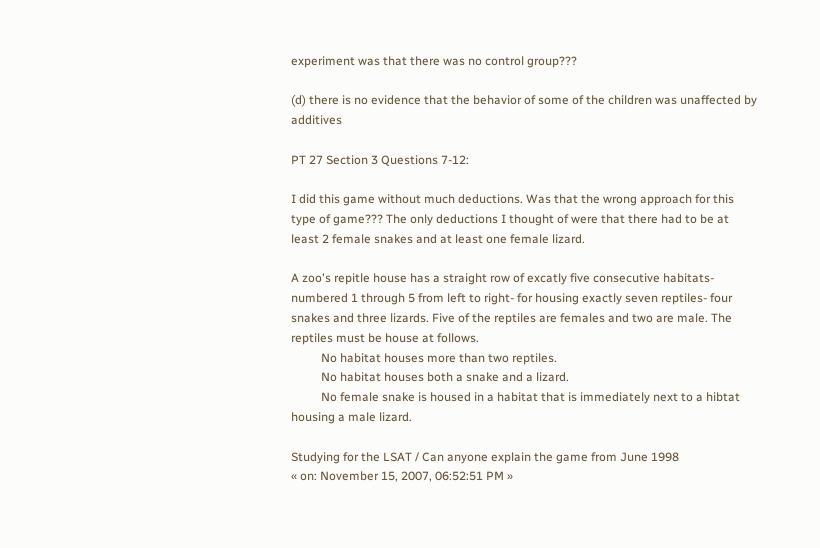experiment was that there was no control group???

(d) there is no evidence that the behavior of some of the children was unaffected by additives

PT 27 Section 3 Questions 7-12:

I did this game without much deductions. Was that the wrong approach for this type of game??? The only deductions I thought of were that there had to be at least 2 female snakes and at least one female lizard.

A zoo's repitle house has a straight row of excatly five consecutive habitats- numbered 1 through 5 from left to right- for housing exactly seven reptiles- four snakes and three lizards. Five of the reptiles are females and two are male. The reptiles must be house at follows.
          No habitat houses more than two reptiles.
          No habitat houses both a snake and a lizard.
          No female snake is housed in a habitat that is immediately next to a hibtat  housing a male lizard.

Studying for the LSAT / Can anyone explain the game from June 1998
« on: November 15, 2007, 06:52:51 PM »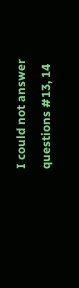I could not answer questions #13, 14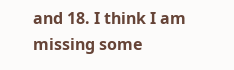and 18. I think I am missing some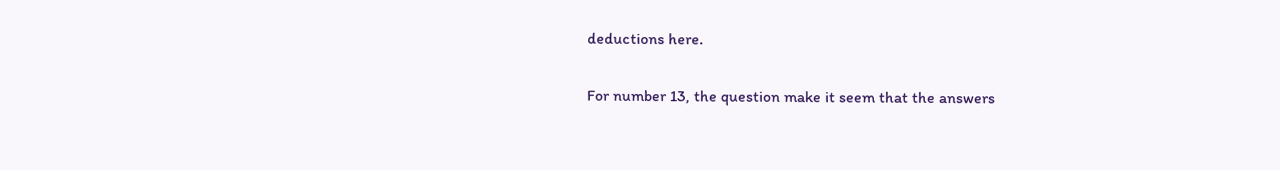deductions here.

For number 13, the question make it seem that the answers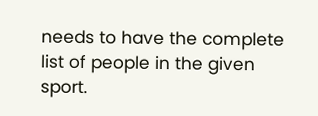needs to have the complete list of people in the given sport.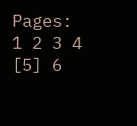Pages: 1 2 3 4 [5] 6